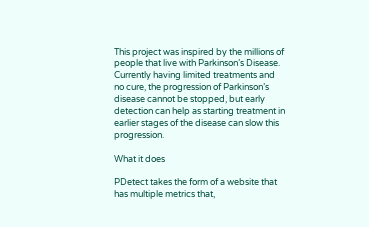This project was inspired by the millions of people that live with Parkinson’s Disease. Currently having limited treatments and no cure, the progression of Parkinson’s disease cannot be stopped, but early detection can help as starting treatment in earlier stages of the disease can slow this progression.

What it does

PDetect takes the form of a website that has multiple metrics that,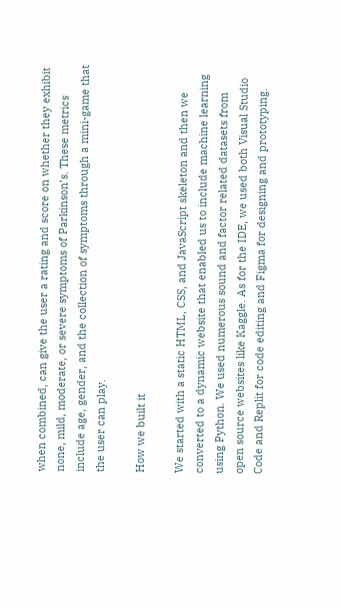when combined, can give the user a rating and score on whether they exhibit none, mild, moderate, or severe symptoms of Parkinson’s. These metrics include age, gender, and the collection of symptoms through a mini-game that the user can play.

How we built it

We started with a static HTML, CSS, and JavaScript skeleton and then we converted to a dynamic website that enabled us to include machine learning using Python. We used numerous sound and factor related datasets from open source websites like Kaggle. As for the IDE, we used both Visual Studio Code and Replit for code editing and Figma for designing and prototyping.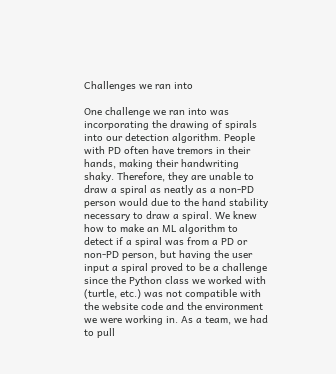Challenges we ran into

One challenge we ran into was incorporating the drawing of spirals into our detection algorithm. People with PD often have tremors in their hands, making their handwriting shaky. Therefore, they are unable to draw a spiral as neatly as a non-PD person would due to the hand stability necessary to draw a spiral. We knew how to make an ML algorithm to detect if a spiral was from a PD or non-PD person, but having the user input a spiral proved to be a challenge since the Python class we worked with (turtle, etc.) was not compatible with the website code and the environment we were working in. As a team, we had to pull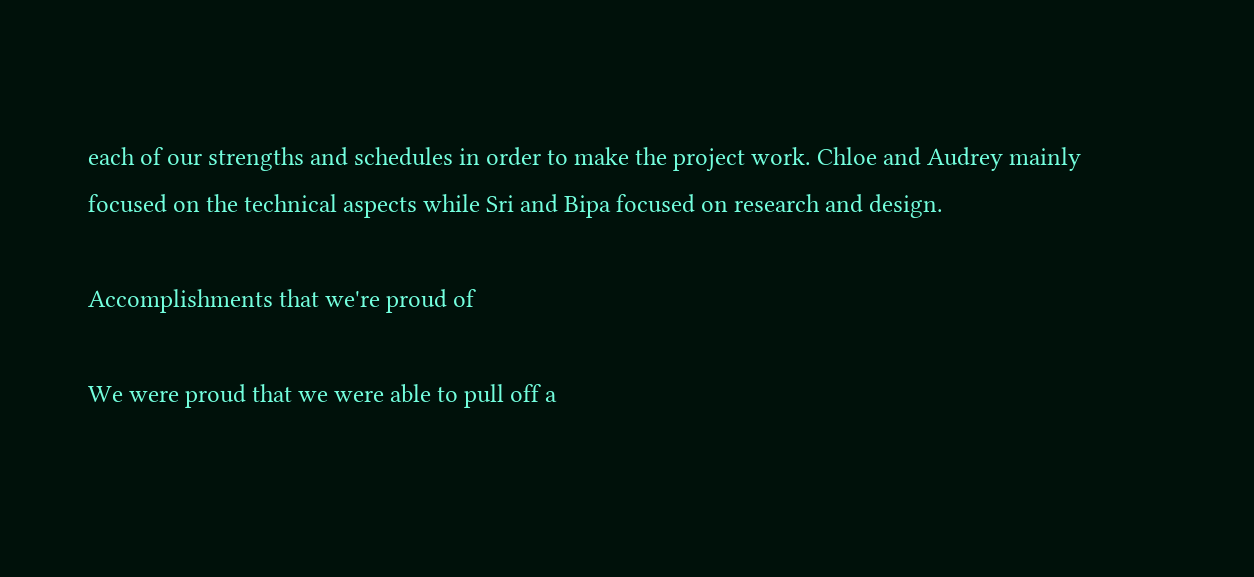each of our strengths and schedules in order to make the project work. Chloe and Audrey mainly focused on the technical aspects while Sri and Bipa focused on research and design.

Accomplishments that we're proud of

We were proud that we were able to pull off a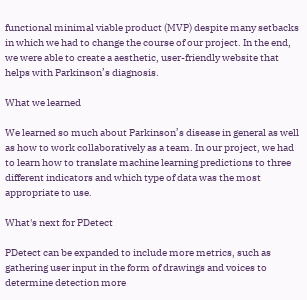functional minimal viable product (MVP) despite many setbacks in which we had to change the course of our project. In the end, we were able to create a aesthetic, user-friendly website that helps with Parkinson’s diagnosis.

What we learned

We learned so much about Parkinson’s disease in general as well as how to work collaboratively as a team. In our project, we had to learn how to translate machine learning predictions to three different indicators and which type of data was the most appropriate to use.

What's next for PDetect

PDetect can be expanded to include more metrics, such as gathering user input in the form of drawings and voices to determine detection more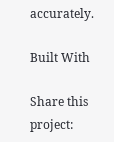accurately.

Built With

Share this project: